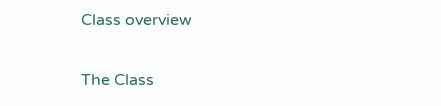Class overview

The Class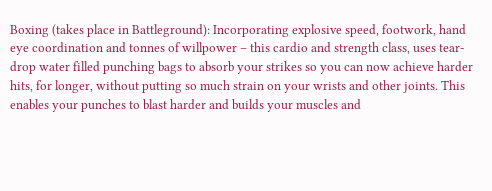Boxing (takes place in Battleground): Incorporating explosive speed, footwork, hand eye coordination and tonnes of willpower – this cardio and strength class, uses tear-drop water filled punching bags to absorb your strikes so you can now achieve harder hits, for longer, without putting so much strain on your wrists and other joints. This enables your punches to blast harder and builds your muscles and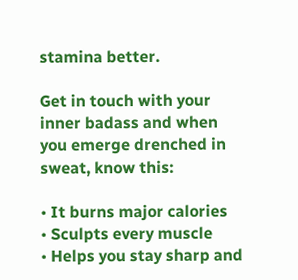stamina better.

Get in touch with your inner badass and when you emerge drenched in sweat, know this:

• It burns major calories
• Sculpts every muscle
• Helps you stay sharp and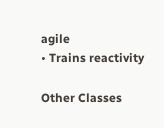agile
• Trains reactivity

Other Classes